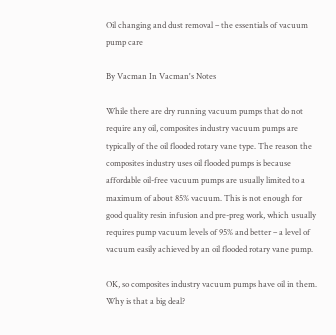Oil changing and dust removal – the essentials of vacuum pump care

By Vacman In Vacman's Notes

While there are dry running vacuum pumps that do not require any oil, composites industry vacuum pumps are typically of the oil flooded rotary vane type. The reason the composites industry uses oil flooded pumps is because affordable oil-free vacuum pumps are usually limited to a maximum of about 85% vacuum. This is not enough for good quality resin infusion and pre-preg work, which usually requires pump vacuum levels of 95% and better – a level of vacuum easily achieved by an oil flooded rotary vane pump.

OK, so composites industry vacuum pumps have oil in them. Why is that a big deal?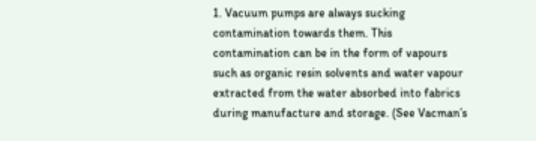1. Vacuum pumps are always sucking contamination towards them. This contamination can be in the form of vapours such as organic resin solvents and water vapour extracted from the water absorbed into fabrics during manufacture and storage. (See Vacman’s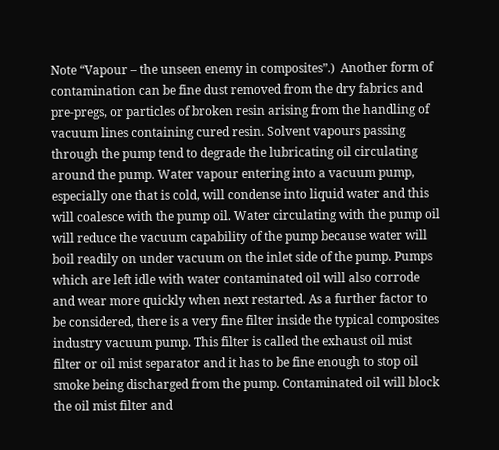Note “Vapour – the unseen enemy in composites”.)  Another form of contamination can be fine dust removed from the dry fabrics and pre-pregs, or particles of broken resin arising from the handling of vacuum lines containing cured resin. Solvent vapours passing through the pump tend to degrade the lubricating oil circulating around the pump. Water vapour entering into a vacuum pump, especially one that is cold, will condense into liquid water and this will coalesce with the pump oil. Water circulating with the pump oil will reduce the vacuum capability of the pump because water will boil readily on under vacuum on the inlet side of the pump. Pumps which are left idle with water contaminated oil will also corrode and wear more quickly when next restarted. As a further factor to be considered, there is a very fine filter inside the typical composites industry vacuum pump. This filter is called the exhaust oil mist filter or oil mist separator and it has to be fine enough to stop oil smoke being discharged from the pump. Contaminated oil will block the oil mist filter and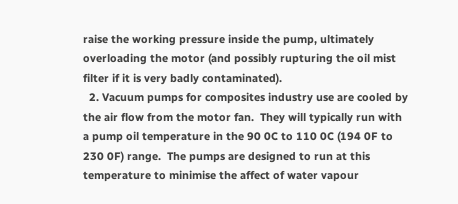raise the working pressure inside the pump, ultimately overloading the motor (and possibly rupturing the oil mist filter if it is very badly contaminated).
  2. Vacuum pumps for composites industry use are cooled by the air flow from the motor fan.  They will typically run with a pump oil temperature in the 90 0C to 110 0C (194 0F to 230 0F) range.  The pumps are designed to run at this temperature to minimise the affect of water vapour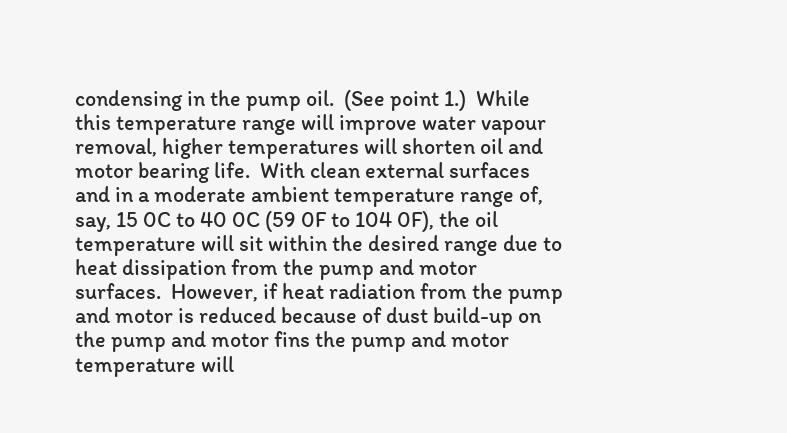condensing in the pump oil.  (See point 1.)  While this temperature range will improve water vapour removal, higher temperatures will shorten oil and motor bearing life.  With clean external surfaces and in a moderate ambient temperature range of, say, 15 0C to 40 0C (59 0F to 104 0F), the oil temperature will sit within the desired range due to heat dissipation from the pump and motor surfaces.  However, if heat radiation from the pump and motor is reduced because of dust build-up on the pump and motor fins the pump and motor temperature will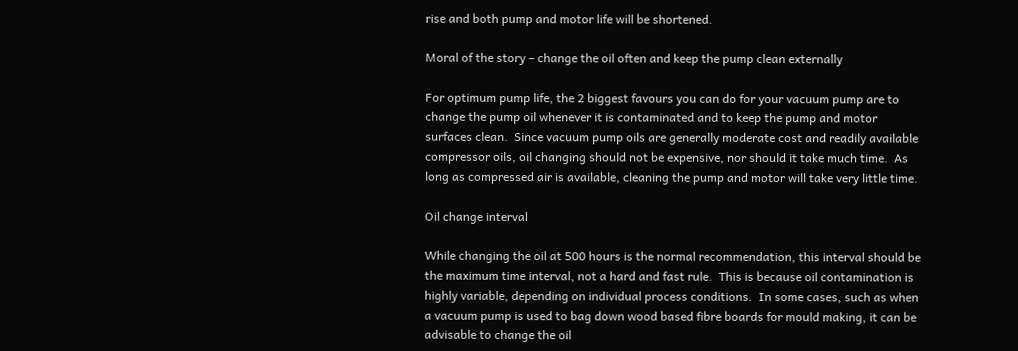rise and both pump and motor life will be shortened.

Moral of the story – change the oil often and keep the pump clean externally

For optimum pump life, the 2 biggest favours you can do for your vacuum pump are to change the pump oil whenever it is contaminated and to keep the pump and motor surfaces clean.  Since vacuum pump oils are generally moderate cost and readily available compressor oils, oil changing should not be expensive, nor should it take much time.  As long as compressed air is available, cleaning the pump and motor will take very little time.

Oil change interval

While changing the oil at 500 hours is the normal recommendation, this interval should be the maximum time interval, not a hard and fast rule.  This is because oil contamination is highly variable, depending on individual process conditions.  In some cases, such as when a vacuum pump is used to bag down wood based fibre boards for mould making, it can be advisable to change the oil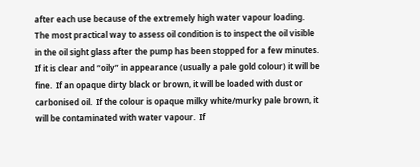after each use because of the extremely high water vapour loading.  The most practical way to assess oil condition is to inspect the oil visible in the oil sight glass after the pump has been stopped for a few minutes.  If it is clear and “oily” in appearance (usually a pale gold colour) it will be fine.  If an opaque dirty black or brown, it will be loaded with dust or carbonised oil.  If the colour is opaque milky white/murky pale brown, it will be contaminated with water vapour.  If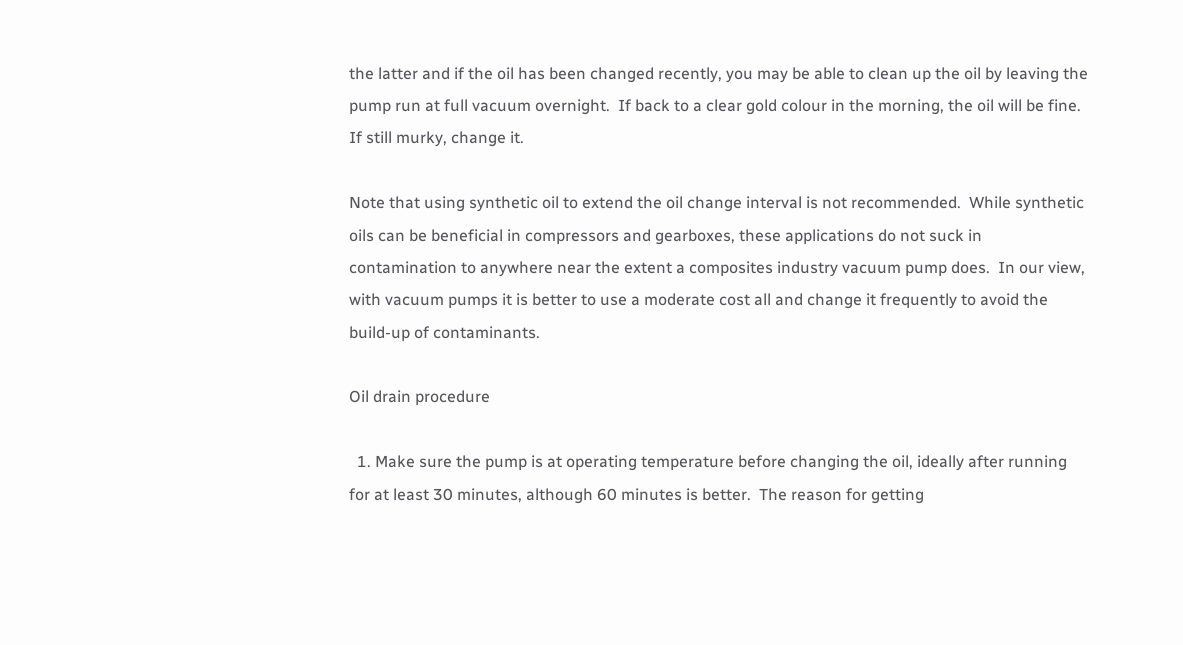the latter and if the oil has been changed recently, you may be able to clean up the oil by leaving the pump run at full vacuum overnight.  If back to a clear gold colour in the morning, the oil will be fine.  If still murky, change it.

Note that using synthetic oil to extend the oil change interval is not recommended.  While synthetic oils can be beneficial in compressors and gearboxes, these applications do not suck in contamination to anywhere near the extent a composites industry vacuum pump does.  In our view, with vacuum pumps it is better to use a moderate cost all and change it frequently to avoid the build-up of contaminants.

Oil drain procedure

  1. Make sure the pump is at operating temperature before changing the oil, ideally after running for at least 30 minutes, although 60 minutes is better.  The reason for getting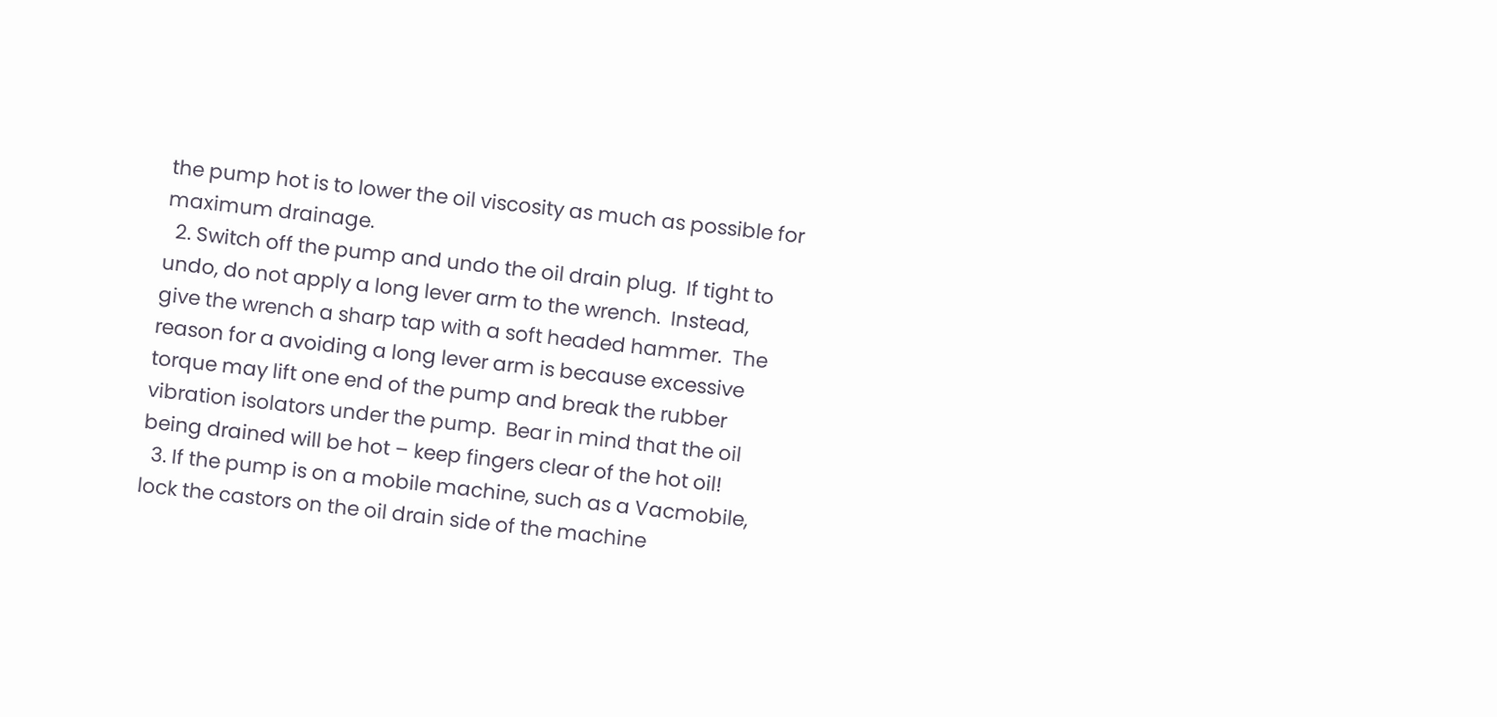the pump hot is to lower the oil viscosity as much as possible for maximum drainage.
  2. Switch off the pump and undo the oil drain plug.  If tight to undo, do not apply a long lever arm to the wrench.  Instead, give the wrench a sharp tap with a soft headed hammer.  The reason for a avoiding a long lever arm is because excessive torque may lift one end of the pump and break the rubber vibration isolators under the pump.  Bear in mind that the oil being drained will be hot – keep fingers clear of the hot oil!
  3. If the pump is on a mobile machine, such as a Vacmobile, lock the castors on the oil drain side of the machine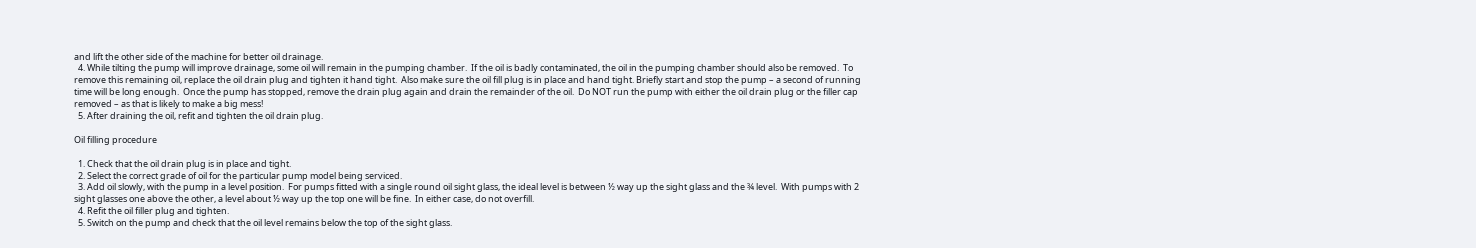and lift the other side of the machine for better oil drainage.
  4. While tilting the pump will improve drainage, some oil will remain in the pumping chamber.  If the oil is badly contaminated, the oil in the pumping chamber should also be removed.  To remove this remaining oil, replace the oil drain plug and tighten it hand tight.  Also make sure the oil fill plug is in place and hand tight. Briefly start and stop the pump – a second of running time will be long enough.  Once the pump has stopped, remove the drain plug again and drain the remainder of the oil.  Do NOT run the pump with either the oil drain plug or the filler cap removed – as that is likely to make a big mess!
  5. After draining the oil, refit and tighten the oil drain plug.

Oil filling procedure

  1. Check that the oil drain plug is in place and tight.
  2. Select the correct grade of oil for the particular pump model being serviced.
  3. Add oil slowly, with the pump in a level position.  For pumps fitted with a single round oil sight glass, the ideal level is between ½ way up the sight glass and the ¾ level.  With pumps with 2 sight glasses one above the other, a level about ½ way up the top one will be fine.  In either case, do not overfill.
  4. Refit the oil filler plug and tighten.
  5. Switch on the pump and check that the oil level remains below the top of the sight glass.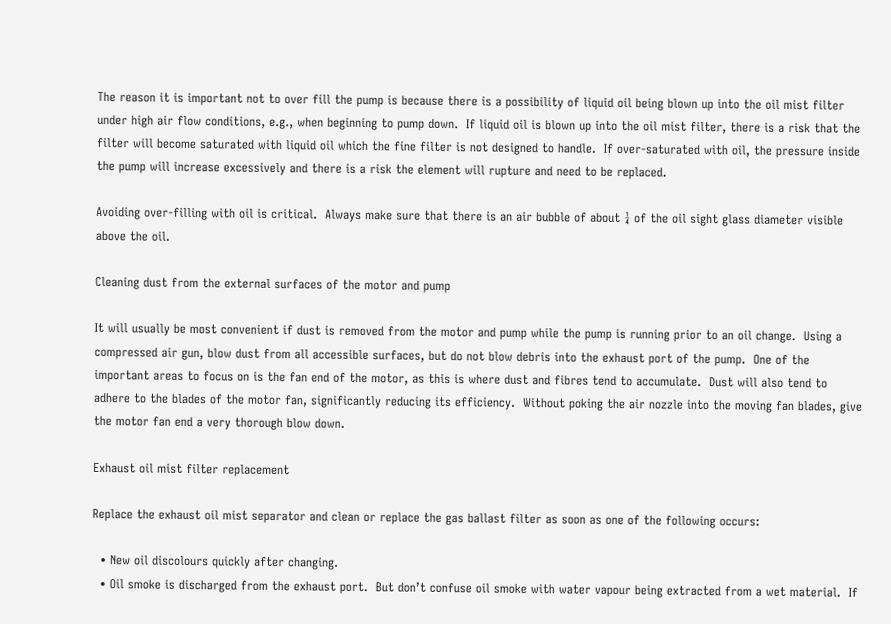The reason it is important not to over fill the pump is because there is a possibility of liquid oil being blown up into the oil mist filter under high air flow conditions, e.g., when beginning to pump down.  If liquid oil is blown up into the oil mist filter, there is a risk that the filter will become saturated with liquid oil which the fine filter is not designed to handle.  If over-saturated with oil, the pressure inside the pump will increase excessively and there is a risk the element will rupture and need to be replaced.

Avoiding over-filling with oil is critical.  Always make sure that there is an air bubble of about ¼ of the oil sight glass diameter visible above the oil.

Cleaning dust from the external surfaces of the motor and pump

It will usually be most convenient if dust is removed from the motor and pump while the pump is running prior to an oil change.  Using a compressed air gun, blow dust from all accessible surfaces, but do not blow debris into the exhaust port of the pump.  One of the important areas to focus on is the fan end of the motor, as this is where dust and fibres tend to accumulate.  Dust will also tend to adhere to the blades of the motor fan, significantly reducing its efficiency.  Without poking the air nozzle into the moving fan blades, give the motor fan end a very thorough blow down.

Exhaust oil mist filter replacement

Replace the exhaust oil mist separator and clean or replace the gas ballast filter as soon as one of the following occurs:

  • New oil discolours quickly after changing.
  • Oil smoke is discharged from the exhaust port.  But don’t confuse oil smoke with water vapour being extracted from a wet material.  If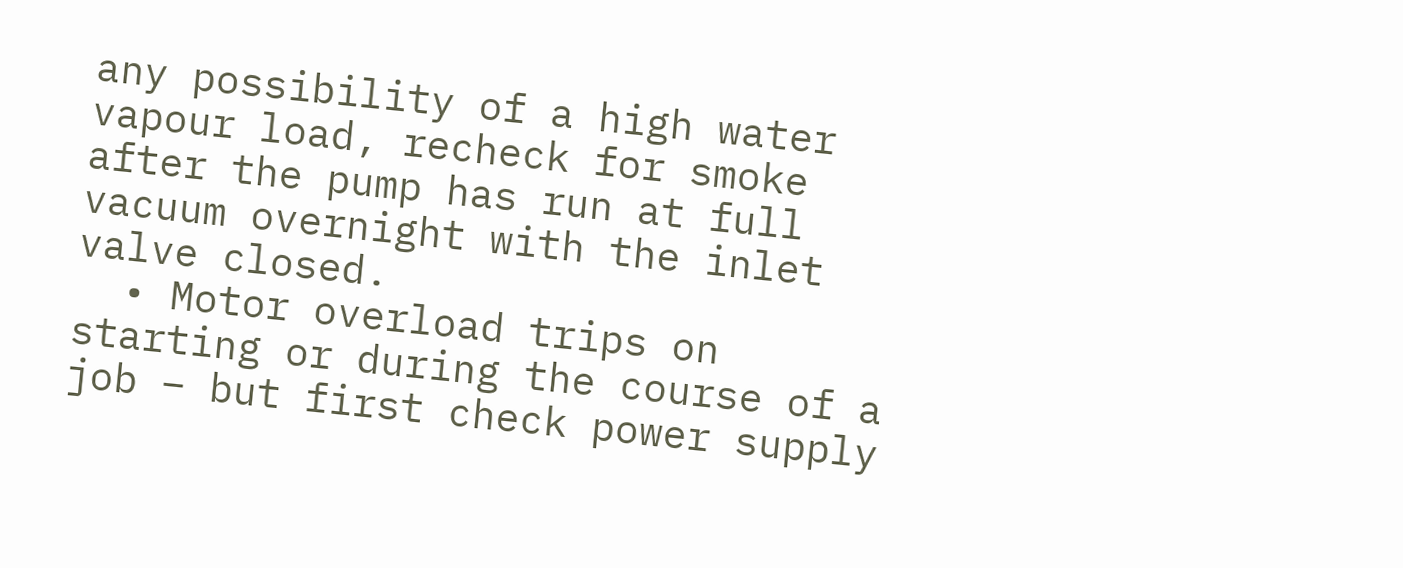any possibility of a high water vapour load, recheck for smoke after the pump has run at full vacuum overnight with the inlet valve closed.
  • Motor overload trips on starting or during the course of a job – but first check power supply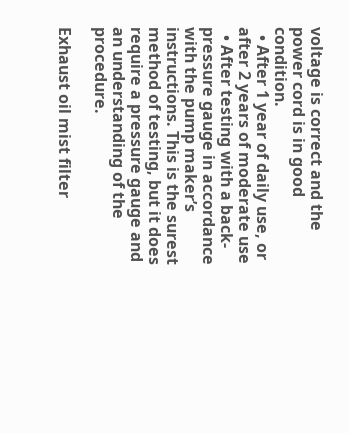voltage is correct and the power cord is in good condition.
  • After 1 year of daily use, or after 2 years of moderate use
  • After testing with a back-pressure gauge in accordance with the pump maker’s instructions. This is the surest method of testing, but it does require a pressure gauge and an understanding of the procedure.

Exhaust oil mist filter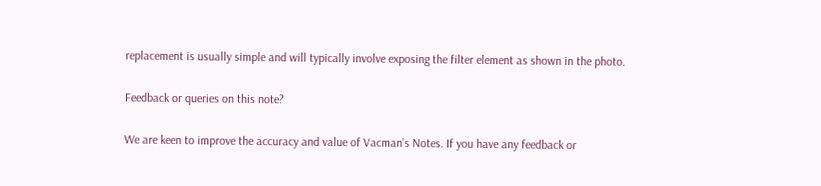replacement is usually simple and will typically involve exposing the filter element as shown in the photo.

Feedback or queries on this note?

We are keen to improve the accuracy and value of Vacman’s Notes. If you have any feedback or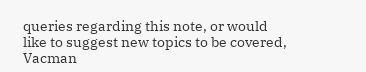queries regarding this note, or would like to suggest new topics to be covered, Vacman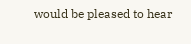would be pleased to hear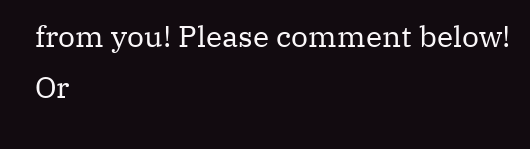from you! Please comment below! Or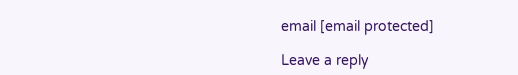email [email protected]

Leave a reply